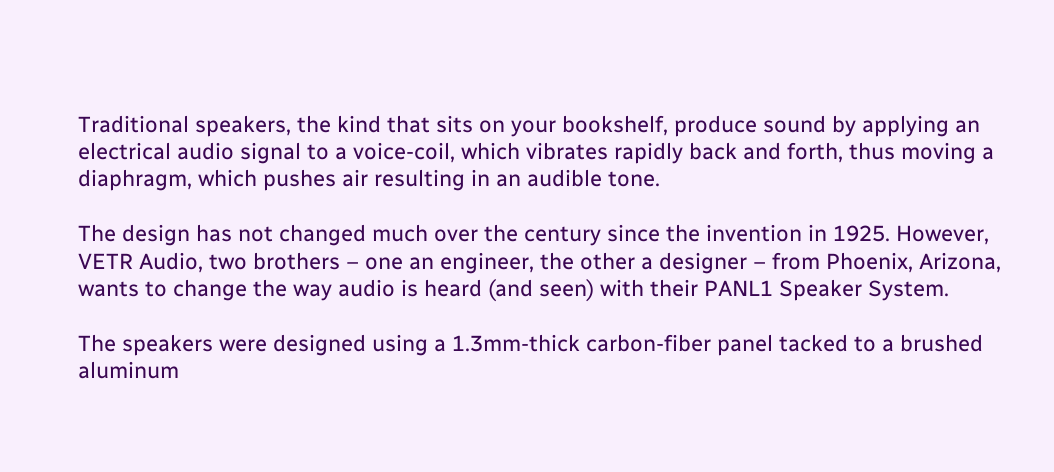Traditional speakers, the kind that sits on your bookshelf, produce sound by applying an electrical audio signal to a voice-coil, which vibrates rapidly back and forth, thus moving a diaphragm, which pushes air resulting in an audible tone.

The design has not changed much over the century since the invention in 1925. However, VETR Audio, two brothers – one an engineer, the other a designer – from Phoenix, Arizona, wants to change the way audio is heard (and seen) with their PANL1 Speaker System.

The speakers were designed using a 1.3mm-thick carbon-fiber panel tacked to a brushed aluminum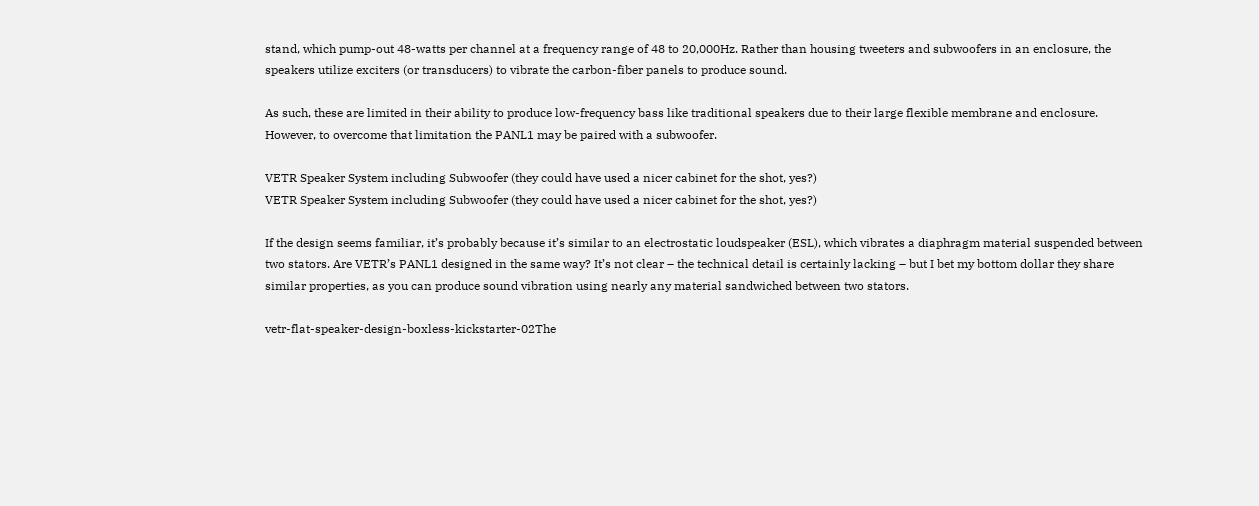stand, which pump-out 48-watts per channel at a frequency range of 48 to 20,000Hz. Rather than housing tweeters and subwoofers in an enclosure, the speakers utilize exciters (or transducers) to vibrate the carbon-fiber panels to produce sound.

As such, these are limited in their ability to produce low-frequency bass like traditional speakers due to their large flexible membrane and enclosure. However, to overcome that limitation the PANL1 may be paired with a subwoofer.

VETR Speaker System including Subwoofer (they could have used a nicer cabinet for the shot, yes?)
VETR Speaker System including Subwoofer (they could have used a nicer cabinet for the shot, yes?)

If the design seems familiar, it’s probably because it’s similar to an electrostatic loudspeaker (ESL), which vibrates a diaphragm material suspended between two stators. Are VETR’s PANL1 designed in the same way? It’s not clear – the technical detail is certainly lacking – but I bet my bottom dollar they share similar properties, as you can produce sound vibration using nearly any material sandwiched between two stators.

vetr-flat-speaker-design-boxless-kickstarter-02The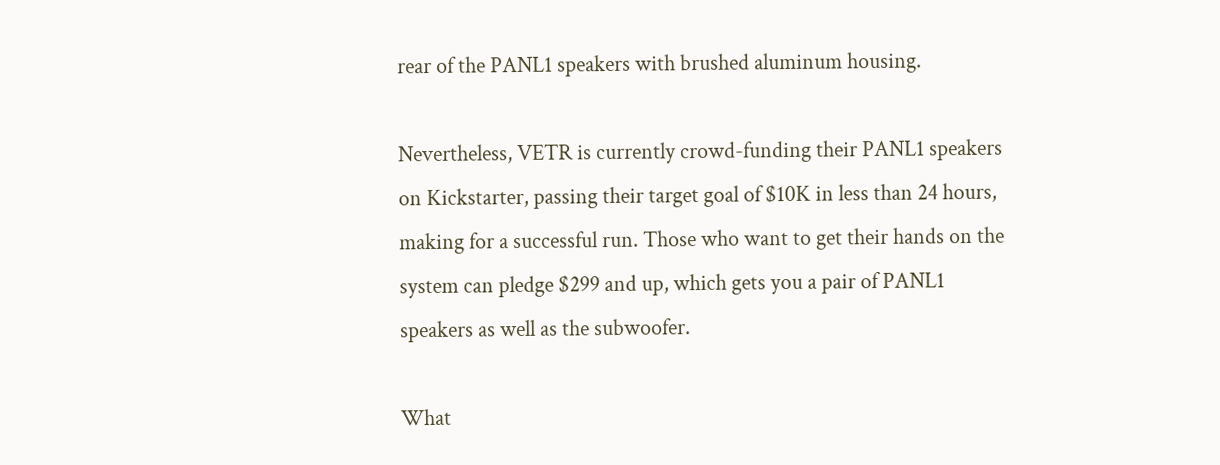rear of the PANL1 speakers with brushed aluminum housing.

Nevertheless, VETR is currently crowd-funding their PANL1 speakers on Kickstarter, passing their target goal of $10K in less than 24 hours, making for a successful run. Those who want to get their hands on the system can pledge $299 and up, which gets you a pair of PANL1 speakers as well as the subwoofer.

What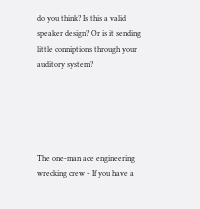do you think? Is this a valid speaker design? Or is it sending little conniptions through your auditory system?





The one-man ace engineering wrecking crew - If you have a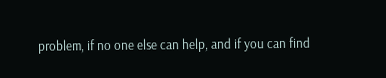problem, if no one else can help, and if you can find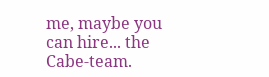me, maybe you can hire... the Cabe-team.